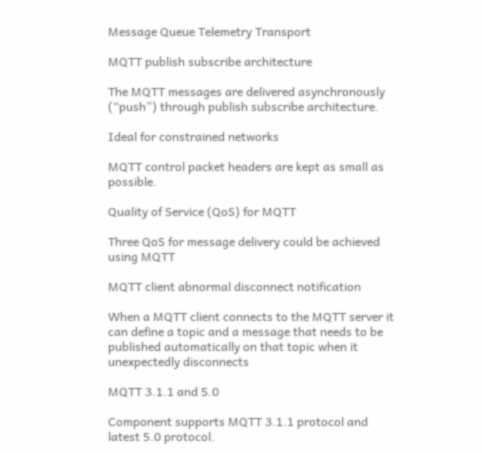Message Queue Telemetry Transport

MQTT publish subscribe architecture

The MQTT messages are delivered asynchronously (“push”) through publish subscribe architecture.

Ideal for constrained networks

MQTT control packet headers are kept as small as possible.

Quality of Service (QoS) for MQTT

Three QoS for message delivery could be achieved using MQTT

MQTT client abnormal disconnect notification

When a MQTT client connects to the MQTT server it can define a topic and a message that needs to be published automatically on that topic when it unexpectedly disconnects

MQTT 3.1.1 and 5.0

Component supports MQTT 3.1.1 protocol and latest 5.0 protocol.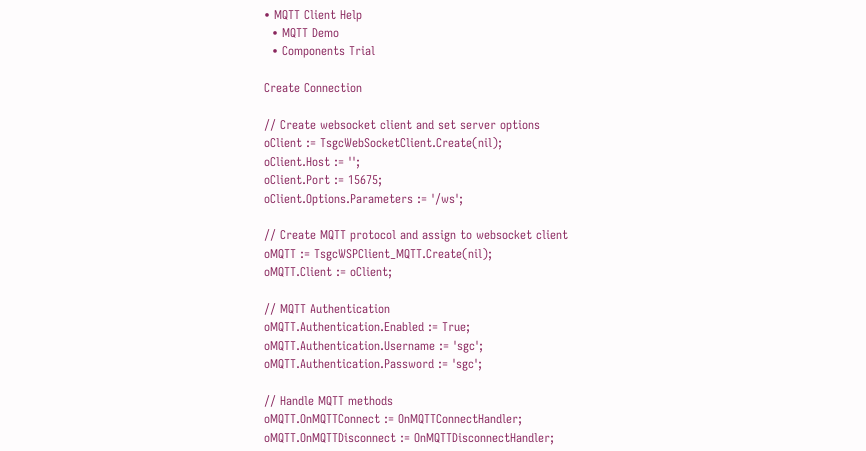• MQTT Client Help
  • MQTT Demo
  • Components Trial

Create Connection

// Create websocket client and set server options
oClient := TsgcWebSocketClient.Create(nil);
oClient.Host := '';
oClient.Port := 15675;
oClient.Options.Parameters := '/ws';

// Create MQTT protocol and assign to websocket client
oMQTT := TsgcWSPClient_MQTT.Create(nil);
oMQTT.Client := oClient;

// MQTT Authentication
oMQTT.Authentication.Enabled := True;
oMQTT.Authentication.Username := 'sgc';
oMQTT.Authentication.Password := 'sgc';

// Handle MQTT methods
oMQTT.OnMQTTConnect := OnMQTTConnectHandler;
oMQTT.OnMQTTDisconnect := OnMQTTDisconnectHandler;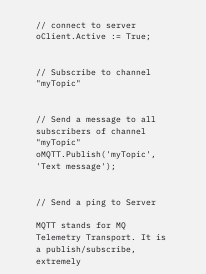// connect to server
oClient.Active := True;


// Subscribe to channel "myTopic"


// Send a message to all subscribers of channel "myTopic"
oMQTT.Publish('myTopic', 'Text message');


// Send a ping to Server

MQTT stands for MQ Telemetry Transport. It is a publish/subscribe, extremely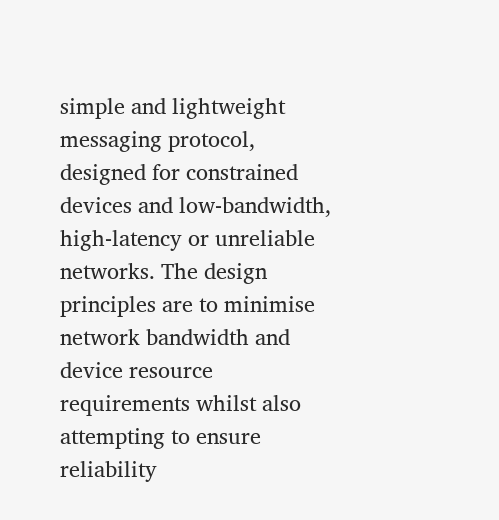simple and lightweight messaging protocol, designed for constrained devices and low-bandwidth, high-latency or unreliable networks. The design principles are to minimise network bandwidth and device resource requirements whilst also attempting to ensure reliability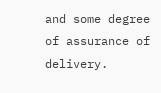and some degree of assurance of delivery.